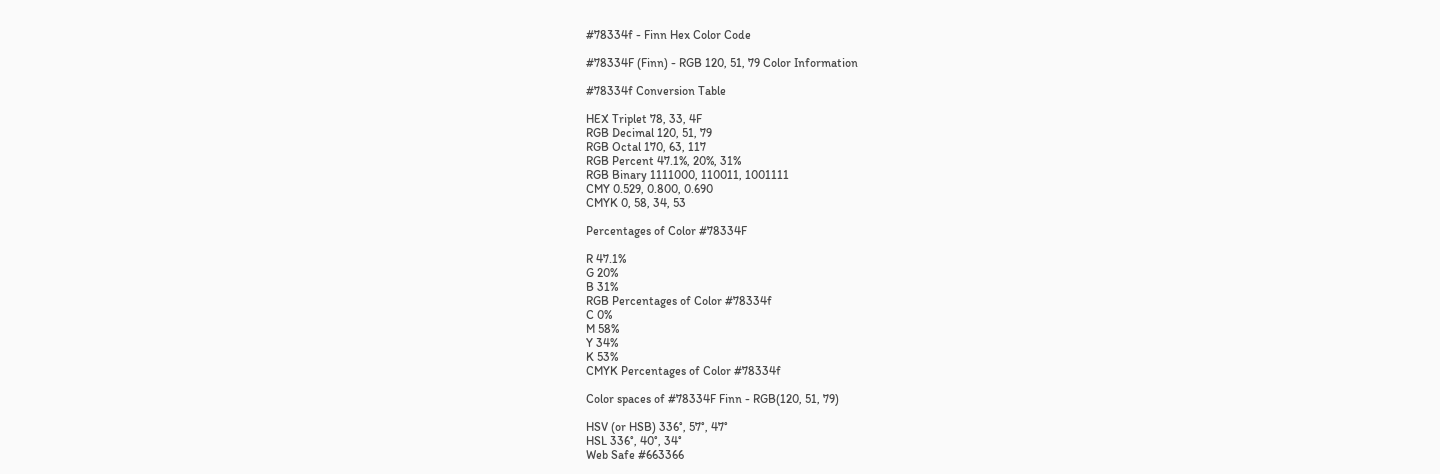#78334f - Finn Hex Color Code

#78334F (Finn) - RGB 120, 51, 79 Color Information

#78334f Conversion Table

HEX Triplet 78, 33, 4F
RGB Decimal 120, 51, 79
RGB Octal 170, 63, 117
RGB Percent 47.1%, 20%, 31%
RGB Binary 1111000, 110011, 1001111
CMY 0.529, 0.800, 0.690
CMYK 0, 58, 34, 53

Percentages of Color #78334F

R 47.1%
G 20%
B 31%
RGB Percentages of Color #78334f
C 0%
M 58%
Y 34%
K 53%
CMYK Percentages of Color #78334f

Color spaces of #78334F Finn - RGB(120, 51, 79)

HSV (or HSB) 336°, 57°, 47°
HSL 336°, 40°, 34°
Web Safe #663366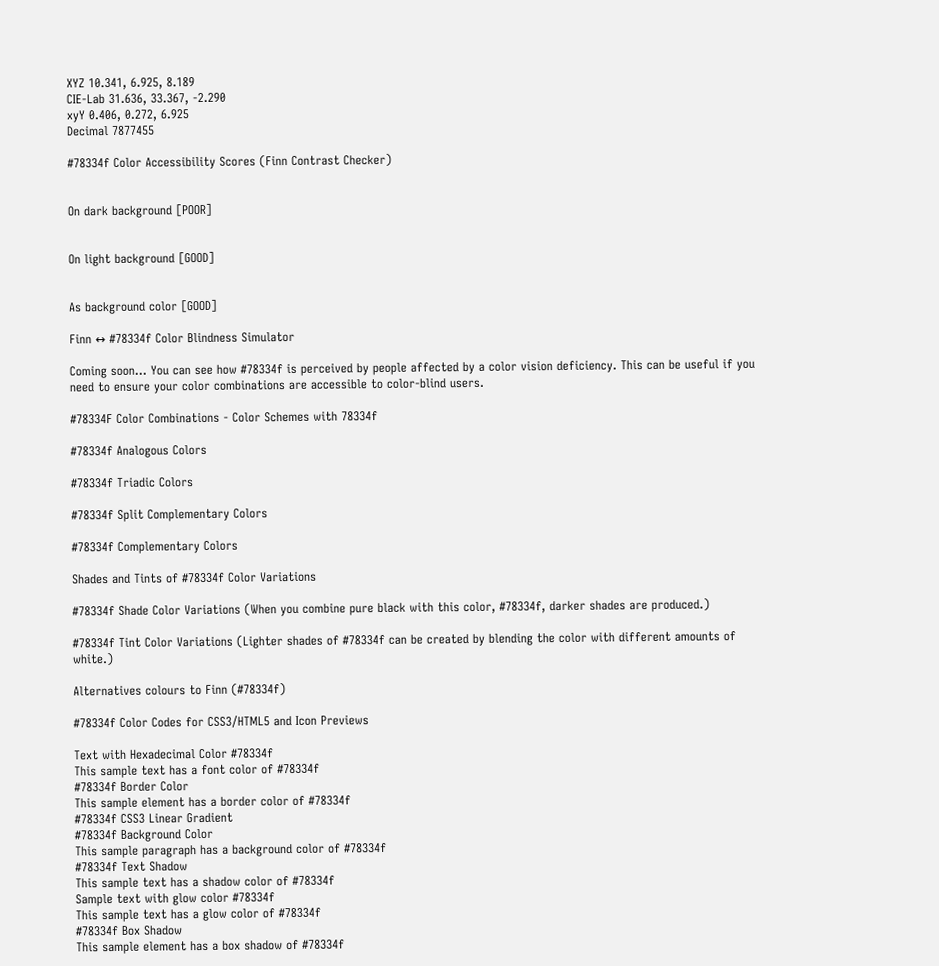XYZ 10.341, 6.925, 8.189
CIE-Lab 31.636, 33.367, -2.290
xyY 0.406, 0.272, 6.925
Decimal 7877455

#78334f Color Accessibility Scores (Finn Contrast Checker)


On dark background [POOR]


On light background [GOOD]


As background color [GOOD]

Finn ↔ #78334f Color Blindness Simulator

Coming soon... You can see how #78334f is perceived by people affected by a color vision deficiency. This can be useful if you need to ensure your color combinations are accessible to color-blind users.

#78334F Color Combinations - Color Schemes with 78334f

#78334f Analogous Colors

#78334f Triadic Colors

#78334f Split Complementary Colors

#78334f Complementary Colors

Shades and Tints of #78334f Color Variations

#78334f Shade Color Variations (When you combine pure black with this color, #78334f, darker shades are produced.)

#78334f Tint Color Variations (Lighter shades of #78334f can be created by blending the color with different amounts of white.)

Alternatives colours to Finn (#78334f)

#78334f Color Codes for CSS3/HTML5 and Icon Previews

Text with Hexadecimal Color #78334f
This sample text has a font color of #78334f
#78334f Border Color
This sample element has a border color of #78334f
#78334f CSS3 Linear Gradient
#78334f Background Color
This sample paragraph has a background color of #78334f
#78334f Text Shadow
This sample text has a shadow color of #78334f
Sample text with glow color #78334f
This sample text has a glow color of #78334f
#78334f Box Shadow
This sample element has a box shadow of #78334f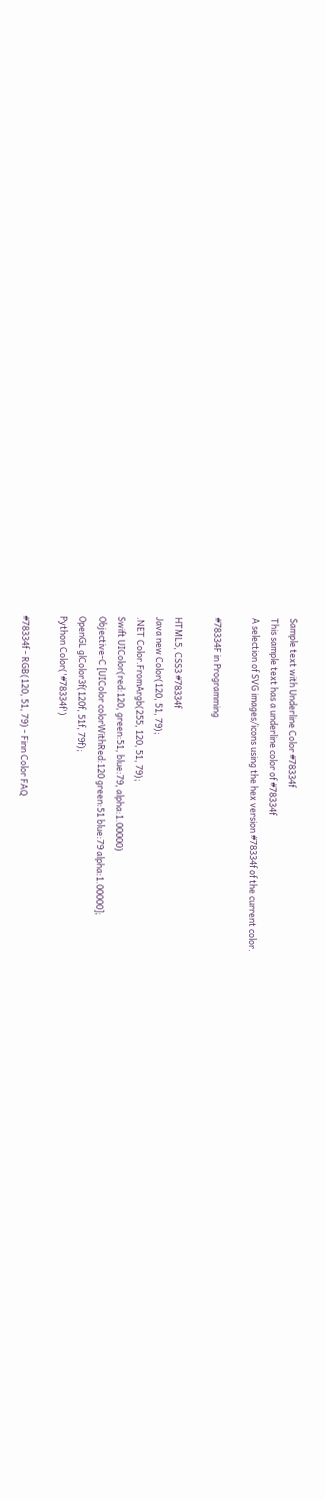Sample text with Underline Color #78334f
This sample text has a underline color of #78334f
A selection of SVG images/icons using the hex version #78334f of the current color.

#78334F in Programming

HTML5, CSS3 #78334f
Java new Color(120, 51, 79);
.NET Color.FromArgb(255, 120, 51, 79);
Swift UIColor(red:120, green:51, blue:79, alpha:1.00000)
Objective-C [UIColor colorWithRed:120 green:51 blue:79 alpha:1.00000];
OpenGL glColor3f(120f, 51f, 79f);
Python Color('#78334f')

#78334f - RGB(120, 51, 79) - Finn Color FAQ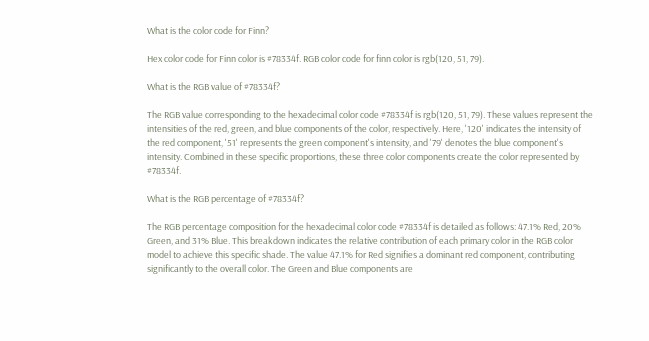What is the color code for Finn?

Hex color code for Finn color is #78334f. RGB color code for finn color is rgb(120, 51, 79).

What is the RGB value of #78334f?

The RGB value corresponding to the hexadecimal color code #78334f is rgb(120, 51, 79). These values represent the intensities of the red, green, and blue components of the color, respectively. Here, '120' indicates the intensity of the red component, '51' represents the green component's intensity, and '79' denotes the blue component's intensity. Combined in these specific proportions, these three color components create the color represented by #78334f.

What is the RGB percentage of #78334f?

The RGB percentage composition for the hexadecimal color code #78334f is detailed as follows: 47.1% Red, 20% Green, and 31% Blue. This breakdown indicates the relative contribution of each primary color in the RGB color model to achieve this specific shade. The value 47.1% for Red signifies a dominant red component, contributing significantly to the overall color. The Green and Blue components are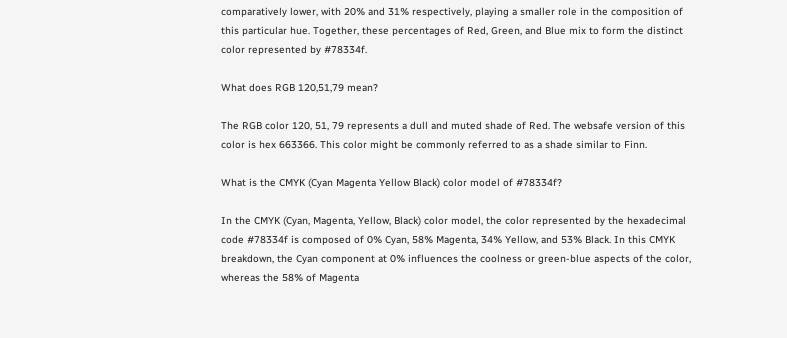comparatively lower, with 20% and 31% respectively, playing a smaller role in the composition of this particular hue. Together, these percentages of Red, Green, and Blue mix to form the distinct color represented by #78334f.

What does RGB 120,51,79 mean?

The RGB color 120, 51, 79 represents a dull and muted shade of Red. The websafe version of this color is hex 663366. This color might be commonly referred to as a shade similar to Finn.

What is the CMYK (Cyan Magenta Yellow Black) color model of #78334f?

In the CMYK (Cyan, Magenta, Yellow, Black) color model, the color represented by the hexadecimal code #78334f is composed of 0% Cyan, 58% Magenta, 34% Yellow, and 53% Black. In this CMYK breakdown, the Cyan component at 0% influences the coolness or green-blue aspects of the color, whereas the 58% of Magenta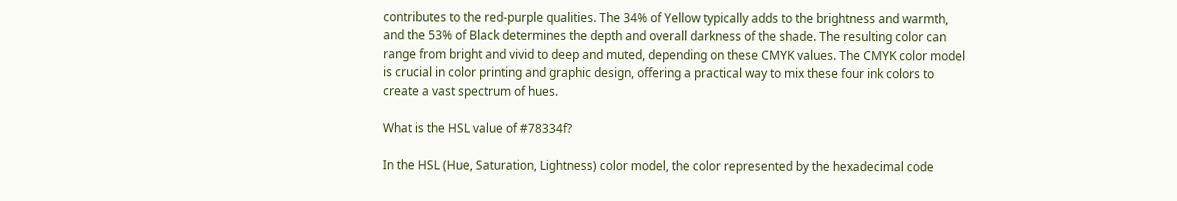contributes to the red-purple qualities. The 34% of Yellow typically adds to the brightness and warmth, and the 53% of Black determines the depth and overall darkness of the shade. The resulting color can range from bright and vivid to deep and muted, depending on these CMYK values. The CMYK color model is crucial in color printing and graphic design, offering a practical way to mix these four ink colors to create a vast spectrum of hues.

What is the HSL value of #78334f?

In the HSL (Hue, Saturation, Lightness) color model, the color represented by the hexadecimal code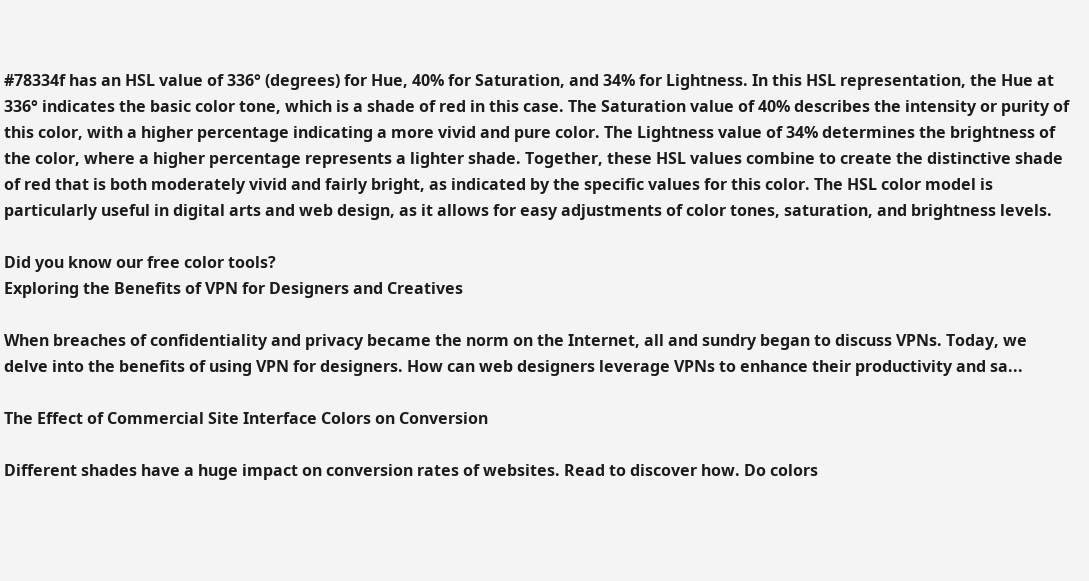#78334f has an HSL value of 336° (degrees) for Hue, 40% for Saturation, and 34% for Lightness. In this HSL representation, the Hue at 336° indicates the basic color tone, which is a shade of red in this case. The Saturation value of 40% describes the intensity or purity of this color, with a higher percentage indicating a more vivid and pure color. The Lightness value of 34% determines the brightness of the color, where a higher percentage represents a lighter shade. Together, these HSL values combine to create the distinctive shade of red that is both moderately vivid and fairly bright, as indicated by the specific values for this color. The HSL color model is particularly useful in digital arts and web design, as it allows for easy adjustments of color tones, saturation, and brightness levels.

Did you know our free color tools?
Exploring the Benefits of VPN for Designers and Creatives

When breaches of confidentiality and privacy became the norm on the Internet, all and sundry began to discuss VPNs. Today, we delve into the benefits of using VPN for designers. How can web designers leverage VPNs to enhance their productivity and sa...

The Effect of Commercial Site Interface Colors on Conversion

Different shades have a huge impact on conversion rates of websites. Read to discover how. Do colors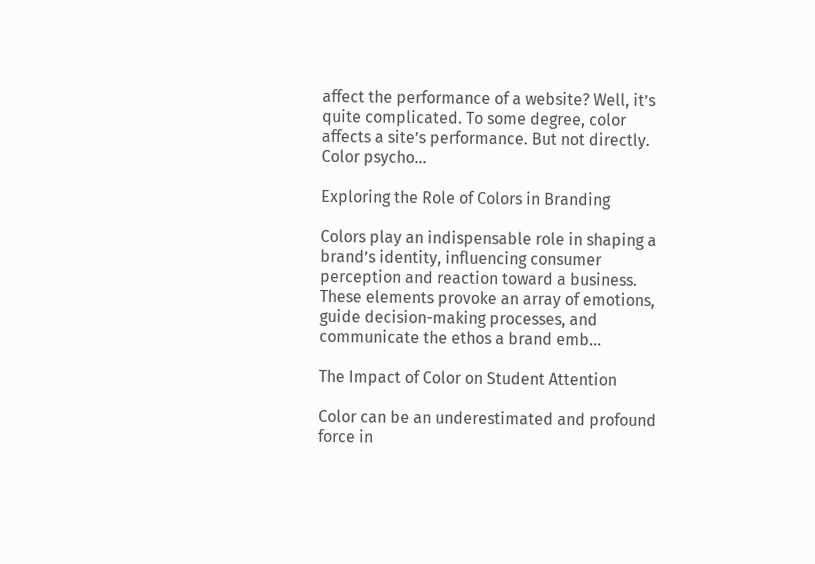affect the performance of a website? Well, it’s quite complicated. To some degree, color affects a site’s performance. But not directly. Color psycho...

Exploring the Role of Colors in Branding

Colors play an indispensable role in shaping a brand’s identity, influencing consumer perception and reaction toward a business. These elements provoke an array of emotions, guide decision-making processes, and communicate the ethos a brand emb...

The Impact of Color on Student Attention

Color can be an underestimated and profound force in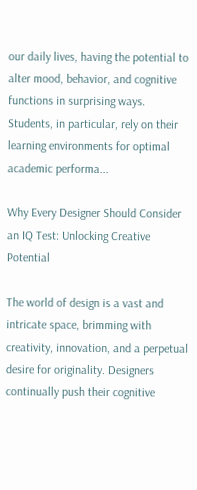our daily lives, having the potential to alter mood, behavior, and cognitive functions in surprising ways. Students, in particular, rely on their learning environments for optimal academic performa...

Why Every Designer Should Consider an IQ Test: Unlocking Creative Potential

The world of design is a vast and intricate space, brimming with creativity, innovation, and a perpetual desire for originality. Designers continually push their cognitive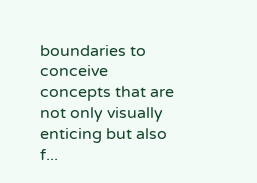boundaries to conceive concepts that are not only visually enticing but also f...